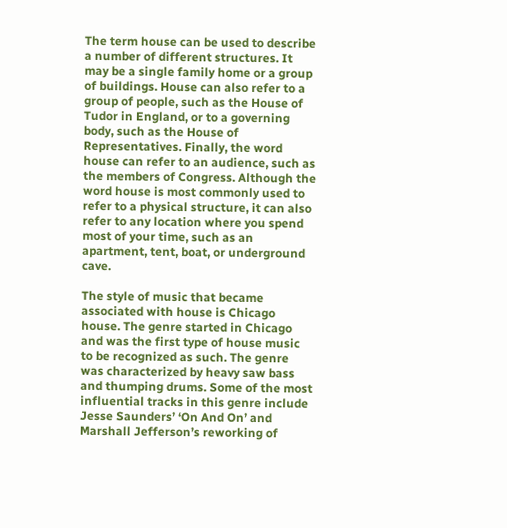The term house can be used to describe a number of different structures. It may be a single family home or a group of buildings. House can also refer to a group of people, such as the House of Tudor in England, or to a governing body, such as the House of Representatives. Finally, the word house can refer to an audience, such as the members of Congress. Although the word house is most commonly used to refer to a physical structure, it can also refer to any location where you spend most of your time, such as an apartment, tent, boat, or underground cave.

The style of music that became associated with house is Chicago house. The genre started in Chicago and was the first type of house music to be recognized as such. The genre was characterized by heavy saw bass and thumping drums. Some of the most influential tracks in this genre include Jesse Saunders’ ‘On And On’ and Marshall Jefferson’s reworking of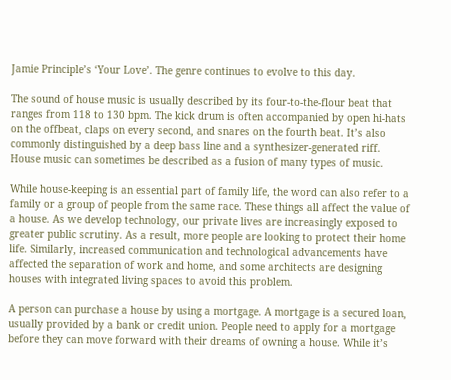Jamie Principle’s ‘Your Love’. The genre continues to evolve to this day.

The sound of house music is usually described by its four-to-the-flour beat that ranges from 118 to 130 bpm. The kick drum is often accompanied by open hi-hats on the offbeat, claps on every second, and snares on the fourth beat. It’s also commonly distinguished by a deep bass line and a synthesizer-generated riff. House music can sometimes be described as a fusion of many types of music.

While house-keeping is an essential part of family life, the word can also refer to a family or a group of people from the same race. These things all affect the value of a house. As we develop technology, our private lives are increasingly exposed to greater public scrutiny. As a result, more people are looking to protect their home life. Similarly, increased communication and technological advancements have affected the separation of work and home, and some architects are designing houses with integrated living spaces to avoid this problem.

A person can purchase a house by using a mortgage. A mortgage is a secured loan, usually provided by a bank or credit union. People need to apply for a mortgage before they can move forward with their dreams of owning a house. While it’s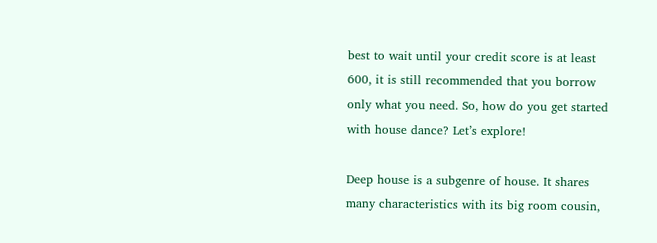best to wait until your credit score is at least 600, it is still recommended that you borrow only what you need. So, how do you get started with house dance? Let’s explore!

Deep house is a subgenre of house. It shares many characteristics with its big room cousin,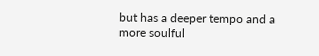but has a deeper tempo and a more soulful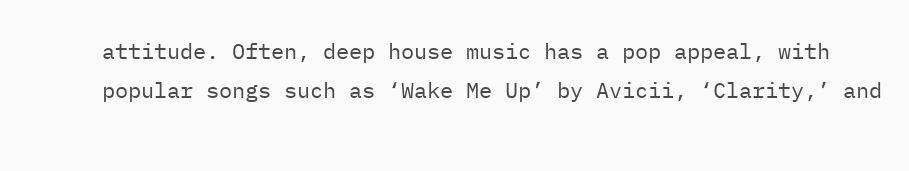attitude. Often, deep house music has a pop appeal, with popular songs such as ‘Wake Me Up’ by Avicii, ‘Clarity,’ and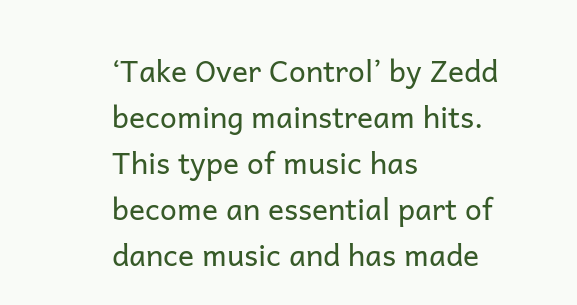‘Take Over Control’ by Zedd becoming mainstream hits. This type of music has become an essential part of dance music and has made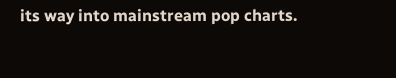its way into mainstream pop charts.